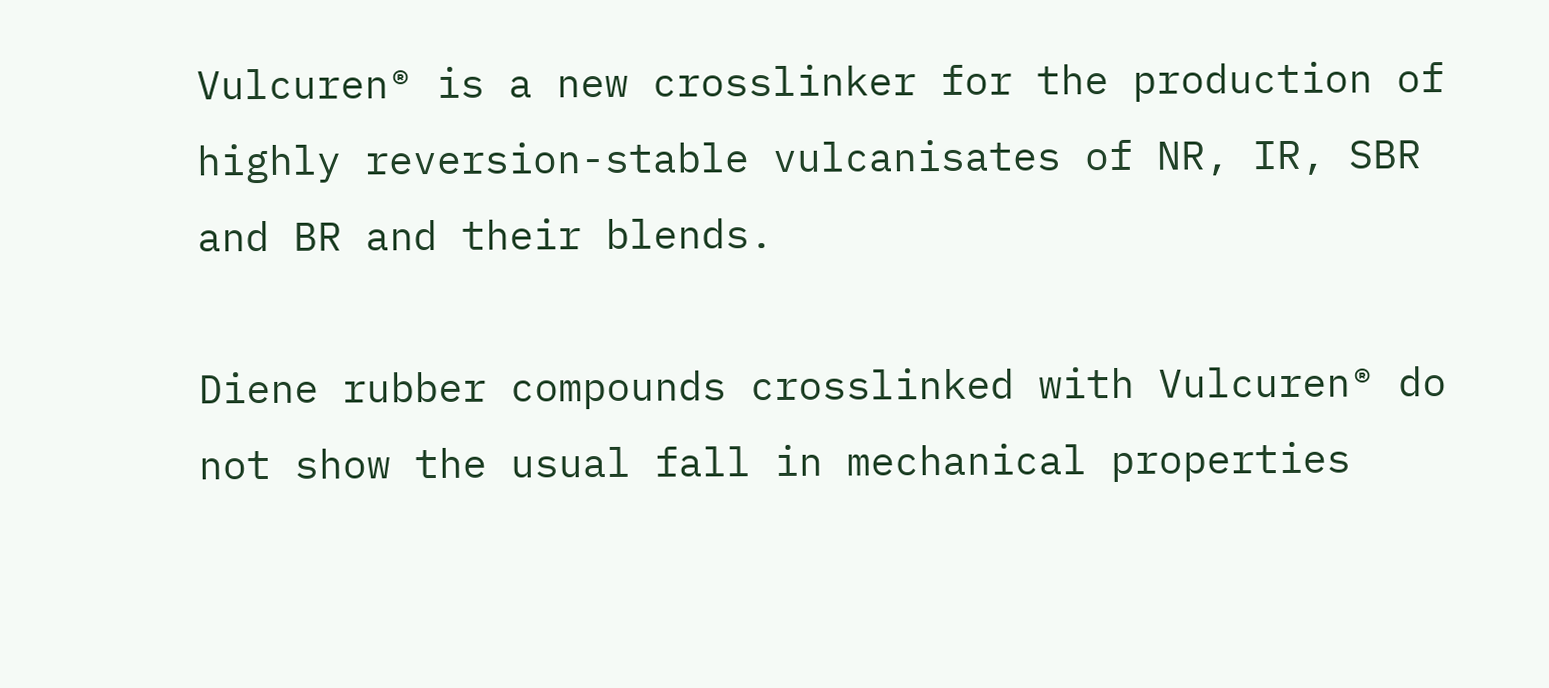Vulcuren® is a new crosslinker for the production of highly reversion-stable vulcanisates of NR, IR, SBR and BR and their blends.

Diene rubber compounds crosslinked with Vulcuren® do not show the usual fall in mechanical properties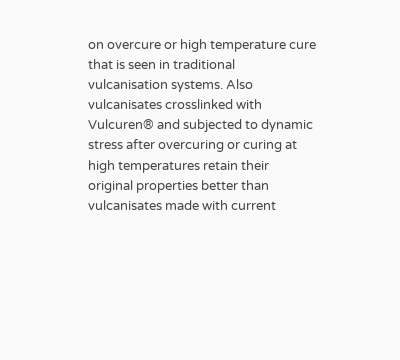on overcure or high temperature cure that is seen in traditional vulcanisation systems. Also vulcanisates crosslinked with Vulcuren® and subjected to dynamic stress after overcuring or curing at high temperatures retain their original properties better than vulcanisates made with current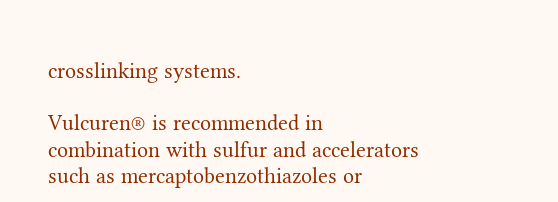crosslinking systems.

Vulcuren® is recommended in combination with sulfur and accelerators such as mercaptobenzothiazoles or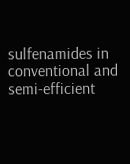sulfenamides in conventional and semi-efficient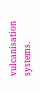vulcanisation systems.